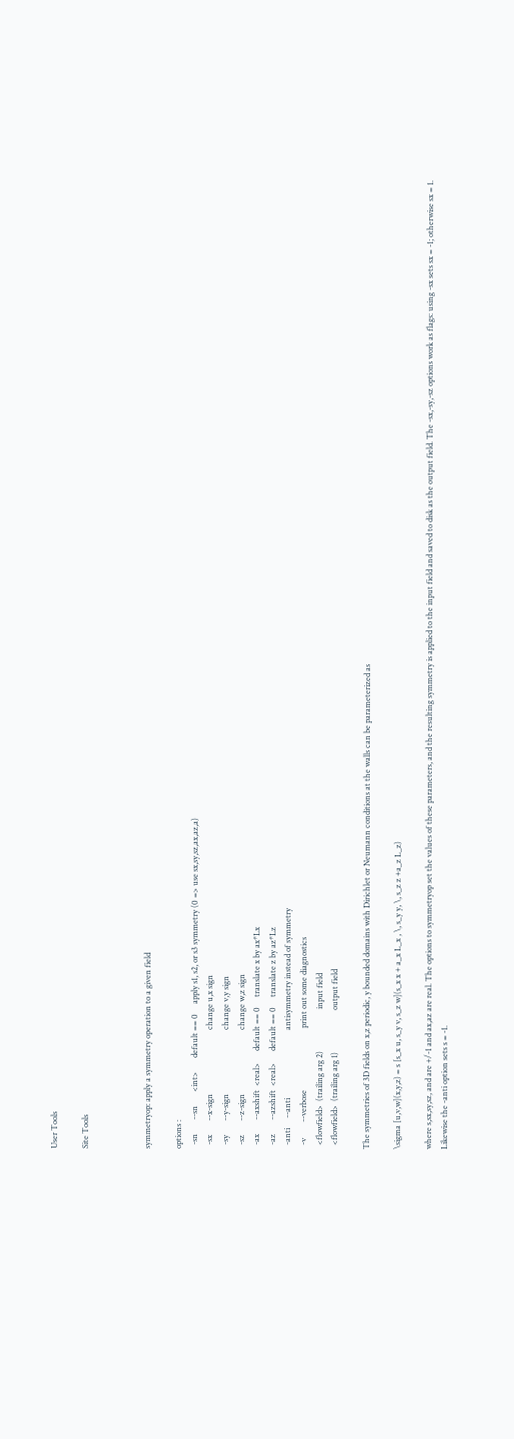User Tools

Site Tools



symmetryop: apply a symmetry operation to a given field

options :
  -sn       --sn       <int>       default == 0     apply s1, s2, or s3 symmetry (0 => use sx,sy,sz,ax,az,a)
  -sx       --x-sign                                change u,x sign
  -sy       --y-sign                                change v,y sign
  -sz       --z-sign                                change w,z sign
  -ax       --axshift  <real>      default == 0     translate x by ax*Lx
  -az       --azshift  <real>      default == 0     translate z by az*Lz
  -anti     --anti                                  antisymmetry instead of symmetry
  -v        --verbose                               print out some diagnostics
  <flowfield>  (trailing arg 2)                     input field
  <flowfield>  (trailing arg 1)                     output field

The symmetries of 3D fields on x,z periodic, y bounded domains with Dirichlet or Neumann conditions at the walls can be parameterized as

\sigma [u,v,w](x,y,z) = s [s_x u, s_y v, s_z w](s_x x + a_x L_x , \, s_y y, \, s_z z +a_z L_z)

where s,sx,sy,sz, and are +/-1 and ax,az are real. The options to symmetryop set the values of these parameters, and the resulting symmetry is applied to the input field and saved to disk as the output field. The -sx,-sy,-sz options work as flags: using -sx sets sx = -1; otherwise sx = 1. Likewise the -anti option sets s = -1.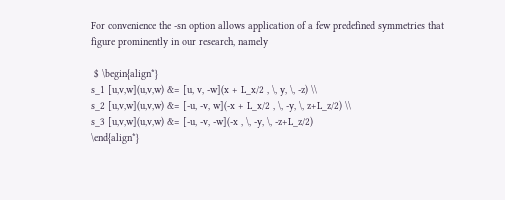For convenience the -sn option allows application of a few predefined symmetries that figure prominently in our research, namely

 $ \begin{align*}
s_1 [u,v,w](u,v,w) &= [u, v, -w](x + L_x/2 , \, y, \, -z) \\
s_2 [u,v,w](u,v,w) &= [-u, -v, w](-x + L_x/2 , \, -y, \, z+L_z/2) \\
s_3 [u,v,w](u,v,w) &= [-u, -v, -w](-x , \, -y, \, -z+L_z/2)
\end{align*}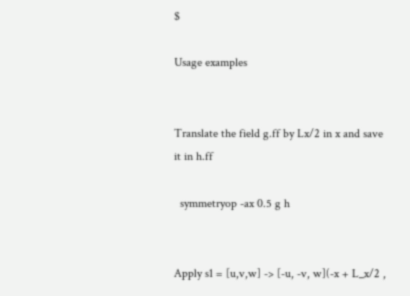$

Usage examples


Translate the field g.ff by Lx/2 in x and save it in h.ff

  symmetryop -ax 0.5 g h


Apply s1 = [u,v,w] -> [-u, -v, w](-x + L_x/2 ,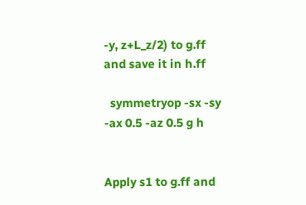-y, z+L_z/2) to g.ff and save it in h.ff

  symmetryop -sx -sy -ax 0.5 -az 0.5 g h


Apply s1 to g.ff and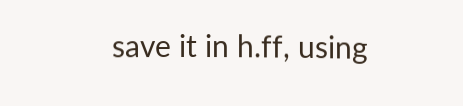save it in h.ff, using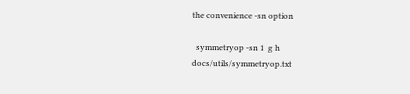the convenience -sn option

  symmetryop -sn 1  g h
docs/utils/symmetryop.txt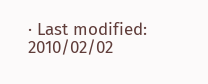· Last modified: 2010/02/02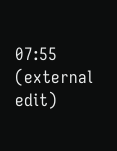07:55 (external edit)